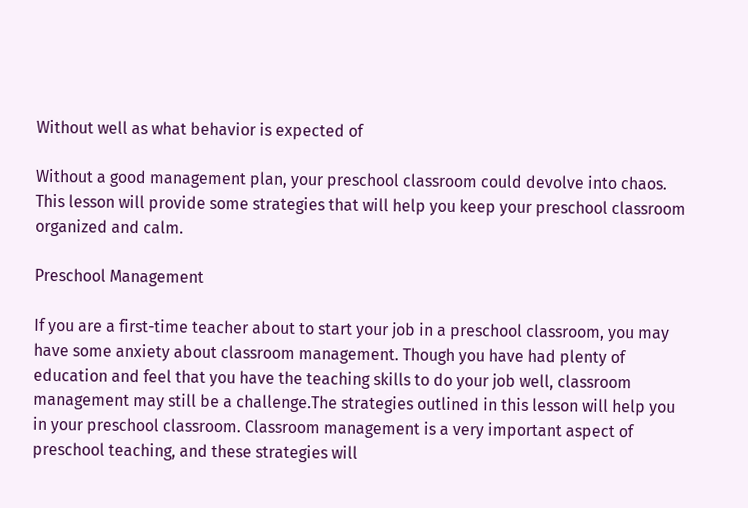Without well as what behavior is expected of

Without a good management plan, your preschool classroom could devolve into chaos. This lesson will provide some strategies that will help you keep your preschool classroom organized and calm.

Preschool Management

If you are a first-time teacher about to start your job in a preschool classroom, you may have some anxiety about classroom management. Though you have had plenty of education and feel that you have the teaching skills to do your job well, classroom management may still be a challenge.The strategies outlined in this lesson will help you in your preschool classroom. Classroom management is a very important aspect of preschool teaching, and these strategies will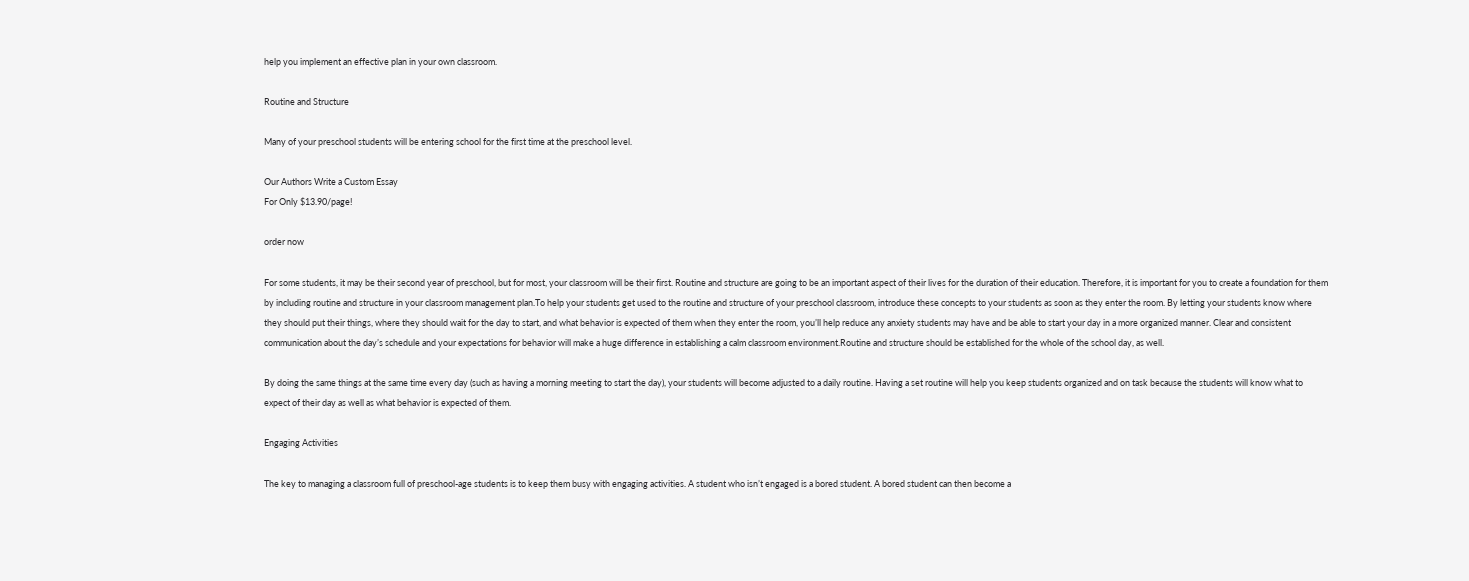help you implement an effective plan in your own classroom.

Routine and Structure

Many of your preschool students will be entering school for the first time at the preschool level.

Our Authors Write a Custom Essay
For Only $13.90/page!

order now

For some students, it may be their second year of preschool, but for most, your classroom will be their first. Routine and structure are going to be an important aspect of their lives for the duration of their education. Therefore, it is important for you to create a foundation for them by including routine and structure in your classroom management plan.To help your students get used to the routine and structure of your preschool classroom, introduce these concepts to your students as soon as they enter the room. By letting your students know where they should put their things, where they should wait for the day to start, and what behavior is expected of them when they enter the room, you’ll help reduce any anxiety students may have and be able to start your day in a more organized manner. Clear and consistent communication about the day’s schedule and your expectations for behavior will make a huge difference in establishing a calm classroom environment.Routine and structure should be established for the whole of the school day, as well.

By doing the same things at the same time every day (such as having a morning meeting to start the day), your students will become adjusted to a daily routine. Having a set routine will help you keep students organized and on task because the students will know what to expect of their day as well as what behavior is expected of them.

Engaging Activities

The key to managing a classroom full of preschool-age students is to keep them busy with engaging activities. A student who isn’t engaged is a bored student. A bored student can then become a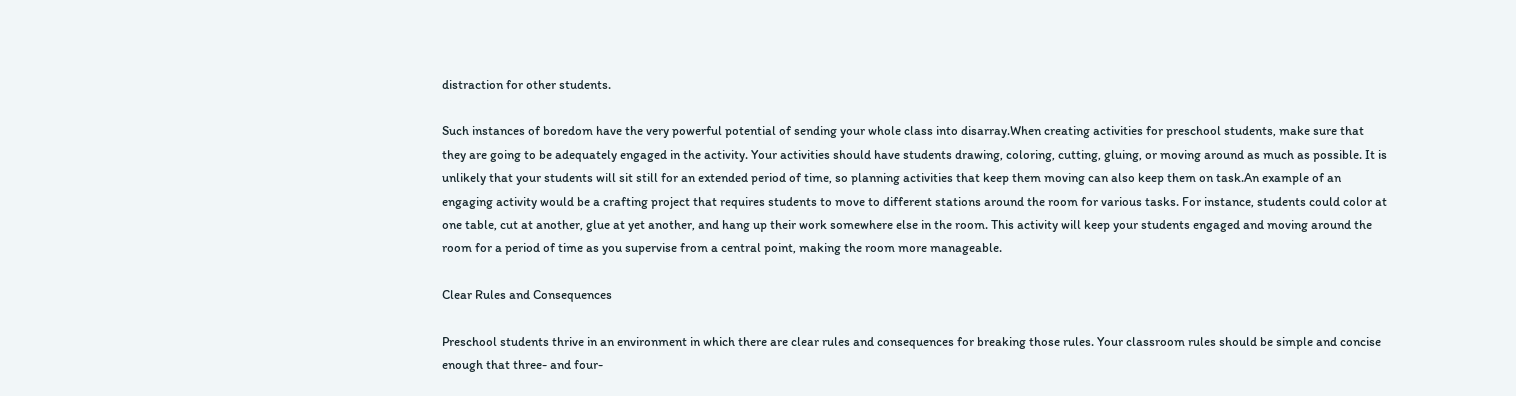distraction for other students.

Such instances of boredom have the very powerful potential of sending your whole class into disarray.When creating activities for preschool students, make sure that they are going to be adequately engaged in the activity. Your activities should have students drawing, coloring, cutting, gluing, or moving around as much as possible. It is unlikely that your students will sit still for an extended period of time, so planning activities that keep them moving can also keep them on task.An example of an engaging activity would be a crafting project that requires students to move to different stations around the room for various tasks. For instance, students could color at one table, cut at another, glue at yet another, and hang up their work somewhere else in the room. This activity will keep your students engaged and moving around the room for a period of time as you supervise from a central point, making the room more manageable.

Clear Rules and Consequences

Preschool students thrive in an environment in which there are clear rules and consequences for breaking those rules. Your classroom rules should be simple and concise enough that three- and four-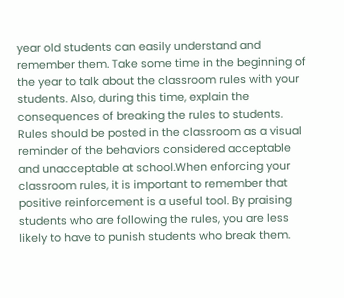year old students can easily understand and remember them. Take some time in the beginning of the year to talk about the classroom rules with your students. Also, during this time, explain the consequences of breaking the rules to students. Rules should be posted in the classroom as a visual reminder of the behaviors considered acceptable and unacceptable at school.When enforcing your classroom rules, it is important to remember that positive reinforcement is a useful tool. By praising students who are following the rules, you are less likely to have to punish students who break them.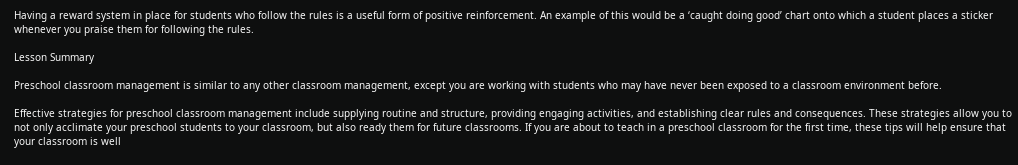Having a reward system in place for students who follow the rules is a useful form of positive reinforcement. An example of this would be a ‘caught doing good’ chart onto which a student places a sticker whenever you praise them for following the rules.

Lesson Summary

Preschool classroom management is similar to any other classroom management, except you are working with students who may have never been exposed to a classroom environment before.

Effective strategies for preschool classroom management include supplying routine and structure, providing engaging activities, and establishing clear rules and consequences. These strategies allow you to not only acclimate your preschool students to your classroom, but also ready them for future classrooms. If you are about to teach in a preschool classroom for the first time, these tips will help ensure that your classroom is well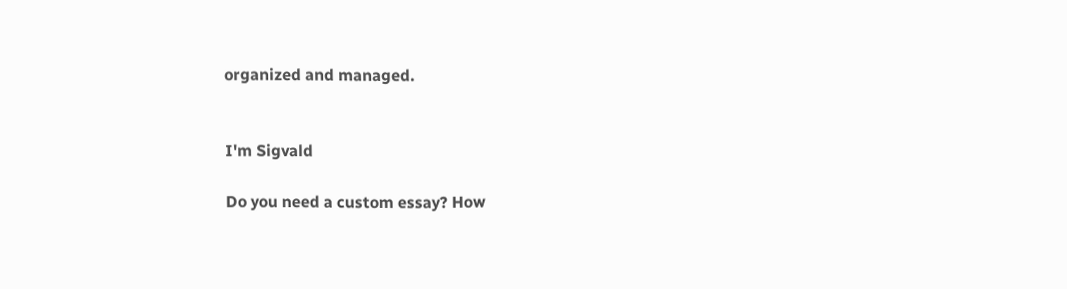organized and managed.


I'm Sigvald

Do you need a custom essay? How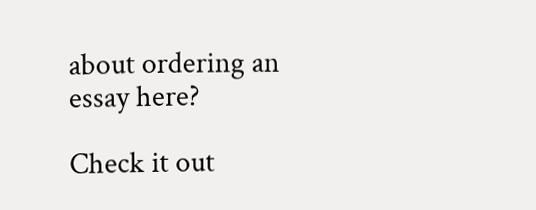about ordering an essay here?

Check it out